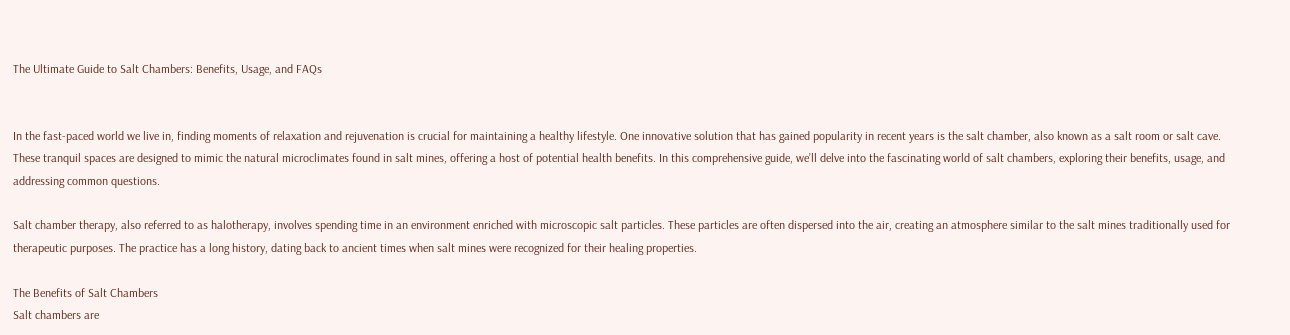The Ultimate Guide to Salt Chambers: Benefits, Usage, and FAQs


In the fast-paced world we live in, finding moments of relaxation and rejuvenation is crucial for maintaining a healthy lifestyle. One innovative solution that has gained popularity in recent years is the salt chamber, also known as a salt room or salt cave. These tranquil spaces are designed to mimic the natural microclimates found in salt mines, offering a host of potential health benefits. In this comprehensive guide, we’ll delve into the fascinating world of salt chambers, exploring their benefits, usage, and addressing common questions.

Salt chamber therapy, also referred to as halotherapy, involves spending time in an environment enriched with microscopic salt particles. These particles are often dispersed into the air, creating an atmosphere similar to the salt mines traditionally used for therapeutic purposes. The practice has a long history, dating back to ancient times when salt mines were recognized for their healing properties.

The Benefits of Salt Chambers
Salt chambers are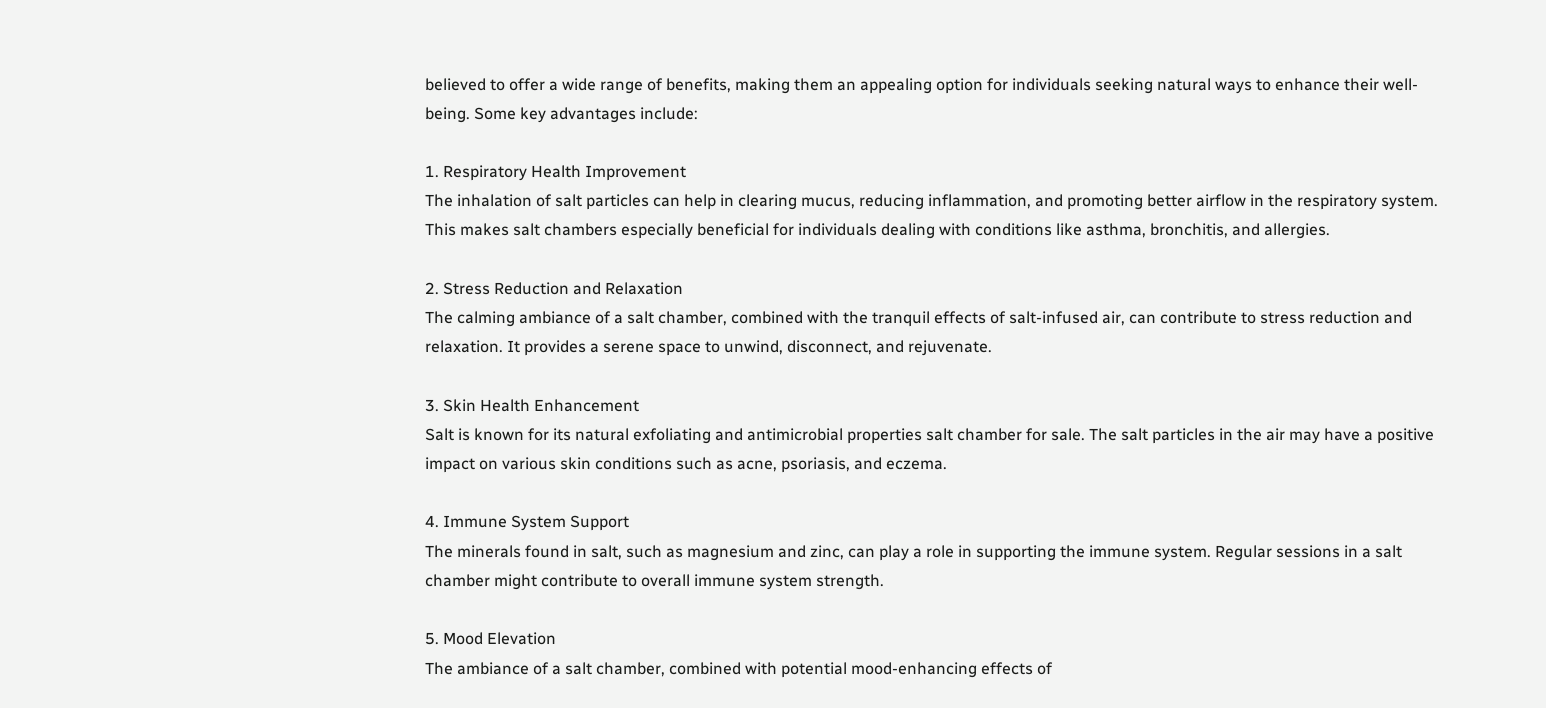believed to offer a wide range of benefits, making them an appealing option for individuals seeking natural ways to enhance their well-being. Some key advantages include:

1. Respiratory Health Improvement
The inhalation of salt particles can help in clearing mucus, reducing inflammation, and promoting better airflow in the respiratory system. This makes salt chambers especially beneficial for individuals dealing with conditions like asthma, bronchitis, and allergies.

2. Stress Reduction and Relaxation
The calming ambiance of a salt chamber, combined with the tranquil effects of salt-infused air, can contribute to stress reduction and relaxation. It provides a serene space to unwind, disconnect, and rejuvenate.

3. Skin Health Enhancement
Salt is known for its natural exfoliating and antimicrobial properties salt chamber for sale. The salt particles in the air may have a positive impact on various skin conditions such as acne, psoriasis, and eczema.

4. Immune System Support
The minerals found in salt, such as magnesium and zinc, can play a role in supporting the immune system. Regular sessions in a salt chamber might contribute to overall immune system strength.

5. Mood Elevation
The ambiance of a salt chamber, combined with potential mood-enhancing effects of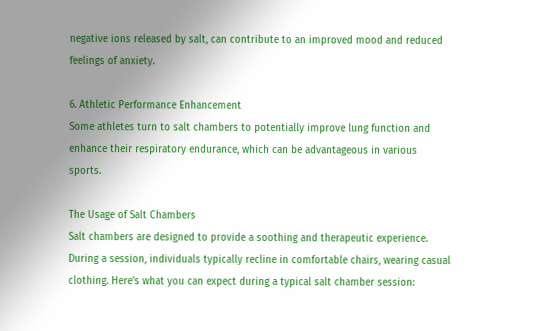negative ions released by salt, can contribute to an improved mood and reduced feelings of anxiety.

6. Athletic Performance Enhancement
Some athletes turn to salt chambers to potentially improve lung function and enhance their respiratory endurance, which can be advantageous in various sports.

The Usage of Salt Chambers
Salt chambers are designed to provide a soothing and therapeutic experience. During a session, individuals typically recline in comfortable chairs, wearing casual clothing. Here’s what you can expect during a typical salt chamber session: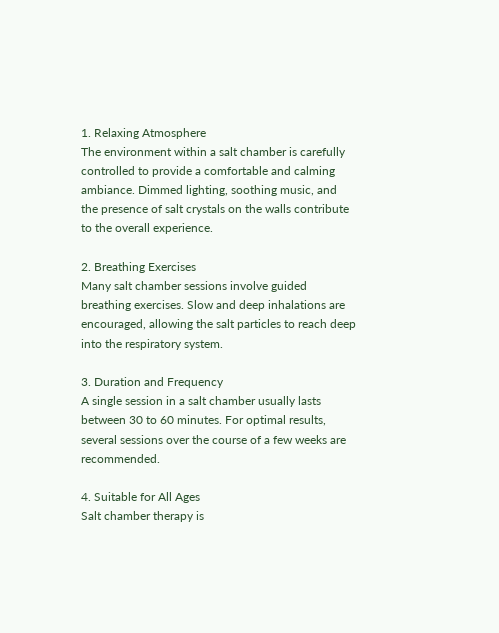1. Relaxing Atmosphere
The environment within a salt chamber is carefully controlled to provide a comfortable and calming ambiance. Dimmed lighting, soothing music, and the presence of salt crystals on the walls contribute to the overall experience.

2. Breathing Exercises
Many salt chamber sessions involve guided breathing exercises. Slow and deep inhalations are encouraged, allowing the salt particles to reach deep into the respiratory system.

3. Duration and Frequency
A single session in a salt chamber usually lasts between 30 to 60 minutes. For optimal results, several sessions over the course of a few weeks are recommended.

4. Suitable for All Ages
Salt chamber therapy is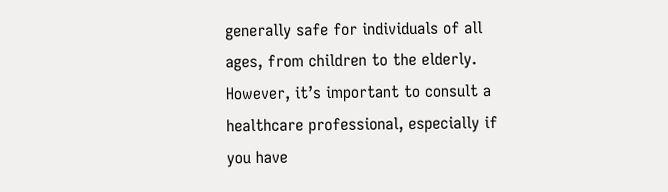generally safe for individuals of all ages, from children to the elderly. However, it’s important to consult a healthcare professional, especially if you have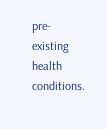pre-existing health conditions.